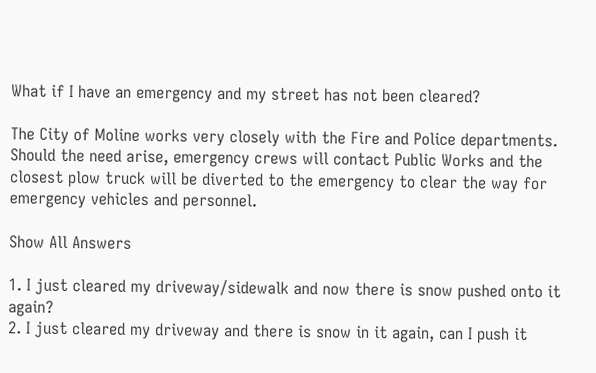What if I have an emergency and my street has not been cleared?

The City of Moline works very closely with the Fire and Police departments. Should the need arise, emergency crews will contact Public Works and the closest plow truck will be diverted to the emergency to clear the way for emergency vehicles and personnel.

Show All Answers

1. I just cleared my driveway/sidewalk and now there is snow pushed onto it again?
2. I just cleared my driveway and there is snow in it again, can I push it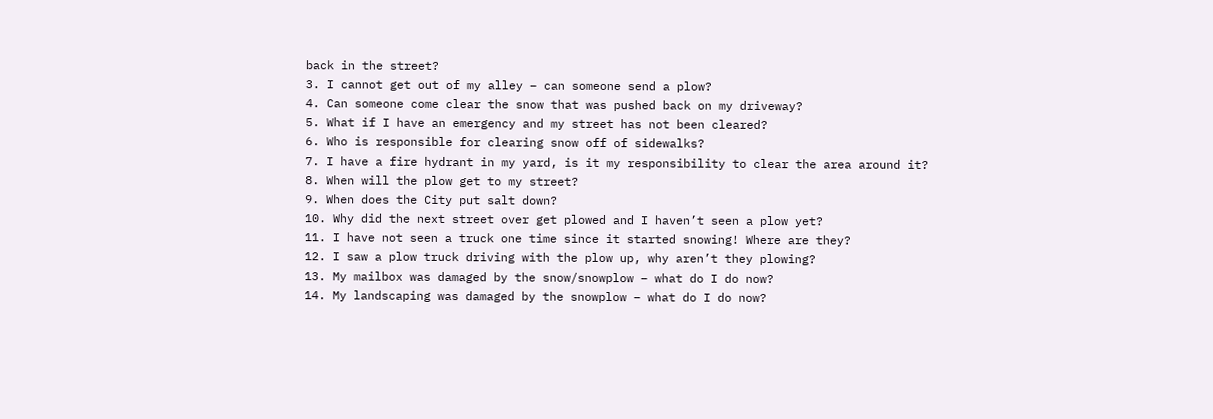back in the street?
3. I cannot get out of my alley – can someone send a plow?
4. Can someone come clear the snow that was pushed back on my driveway?
5. What if I have an emergency and my street has not been cleared?
6. Who is responsible for clearing snow off of sidewalks?
7. I have a fire hydrant in my yard, is it my responsibility to clear the area around it?
8. When will the plow get to my street?
9. When does the City put salt down?
10. Why did the next street over get plowed and I haven’t seen a plow yet?
11. I have not seen a truck one time since it started snowing! Where are they?
12. I saw a plow truck driving with the plow up, why aren’t they plowing?
13. My mailbox was damaged by the snow/snowplow – what do I do now?
14. My landscaping was damaged by the snowplow – what do I do now?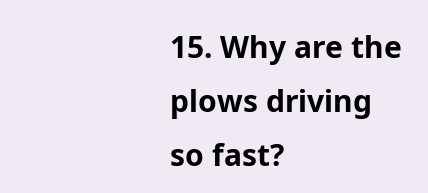15. Why are the plows driving so fast?